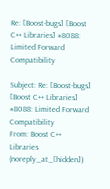Re: [Boost-bugs] [Boost C++ Libraries] #8088: Limited Forward Compatibility

Subject: Re: [Boost-bugs] [Boost C++ Libraries] #8088: Limited Forward Compatibility
From: Boost C++ Libraries (noreply_at_[hidden])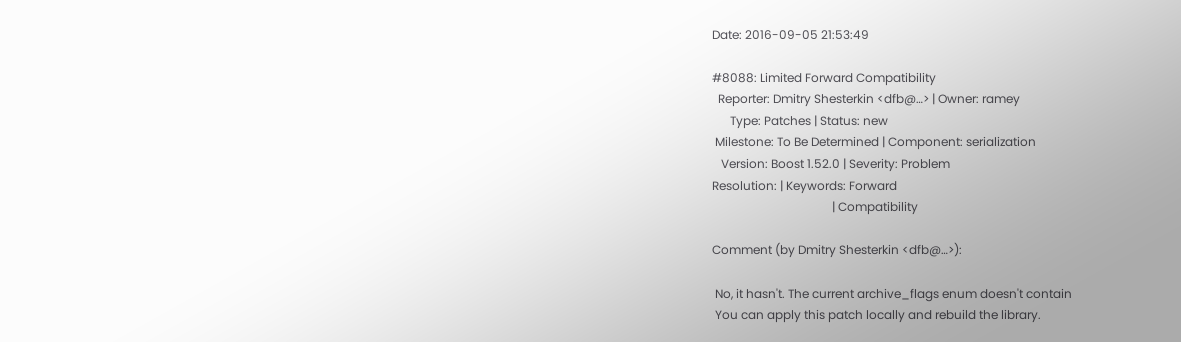Date: 2016-09-05 21:53:49

#8088: Limited Forward Compatibility
  Reporter: Dmitry Shesterkin <dfb@…> | Owner: ramey
      Type: Patches | Status: new
 Milestone: To Be Determined | Component: serialization
   Version: Boost 1.52.0 | Severity: Problem
Resolution: | Keywords: Forward
                                        | Compatibility

Comment (by Dmitry Shesterkin <dfb@…>):

 No, it hasn't. The current archive_flags enum doesn't contain
 You can apply this patch locally and rebuild the library.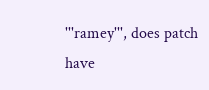'''ramey''', does patch have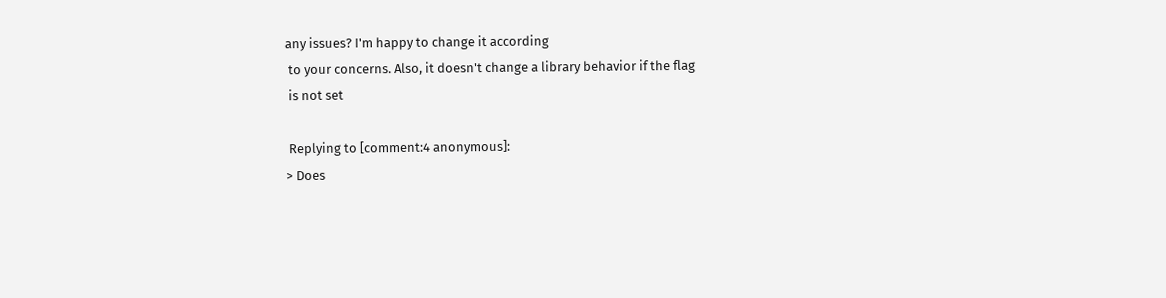any issues? I'm happy to change it according
 to your concerns. Also, it doesn't change a library behavior if the flag
 is not set

 Replying to [comment:4 anonymous]:
> Does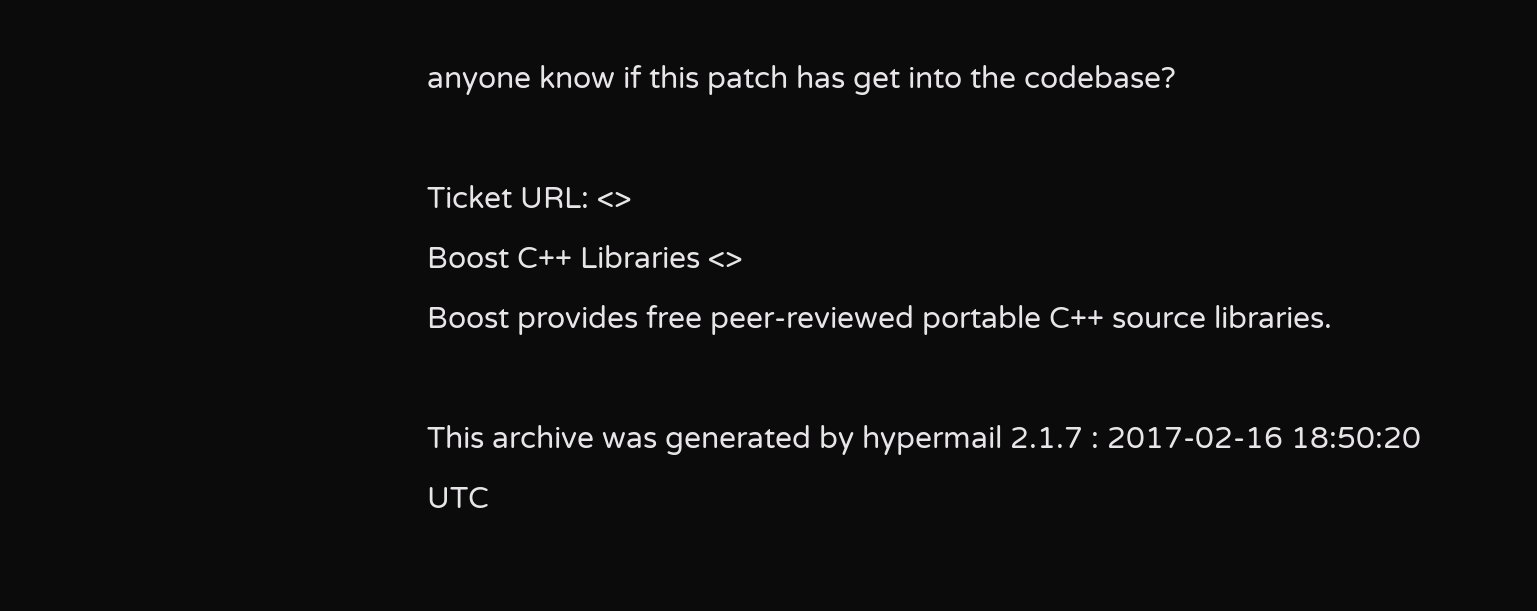anyone know if this patch has get into the codebase?

Ticket URL: <>
Boost C++ Libraries <>
Boost provides free peer-reviewed portable C++ source libraries.

This archive was generated by hypermail 2.1.7 : 2017-02-16 18:50:20 UTC